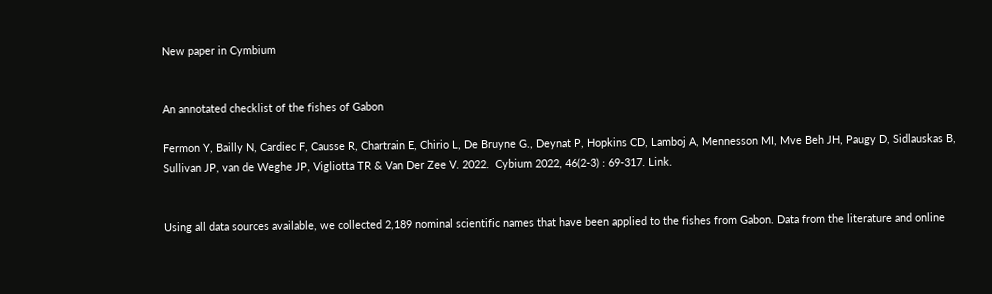New paper in Cymbium


An annotated checklist of the fishes of Gabon

Fermon Y, Bailly N, Cardiec F, Causse R, Chartrain E, Chirio L, De Bruyne G., Deynat P, Hopkins CD, Lamboj A, Mennesson MI, Mve Beh JH, Paugy D, Sidlauskas B, Sullivan JP, van de Weghe JP, Vigliotta TR & Van Der Zee V. 2022.  Cybium 2022, 46(2-3) : 69-317. Link.


Using all data sources available, we collected 2,189 nominal scientific names that have been applied to the fishes from Gabon. Data from the literature and online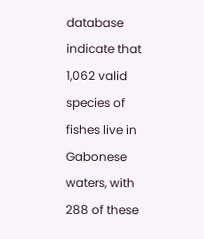database indicate that 1,062 valid species of fishes live in Gabonese waters, with 288 of these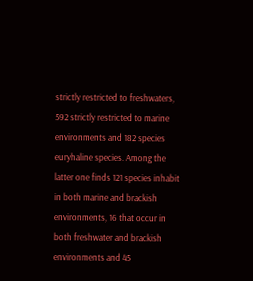strictly restricted to freshwaters, 592 strictly restricted to marine environments and 182 species euryhaline species. Among the latter one finds 121 species inhabit in both marine and brackish environments, 16 that occur in both freshwater and brackish environments and 45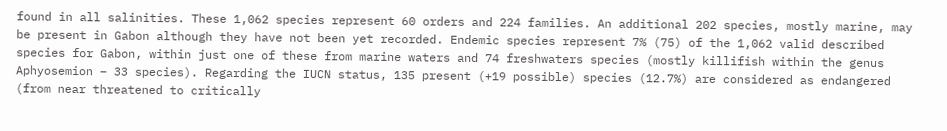found in all salinities. These 1,062 species represent 60 orders and 224 families. An additional 202 species, mostly marine, may be present in Gabon although they have not been yet recorded. Endemic species represent 7% (75) of the 1,062 valid described species for Gabon, within just one of these from marine waters and 74 freshwaters species (mostly killifish within the genus Aphyosemion – 33 species). Regarding the IUCN status, 135 present (+19 possible) species (12.7%) are considered as endangered (from near threatened to critically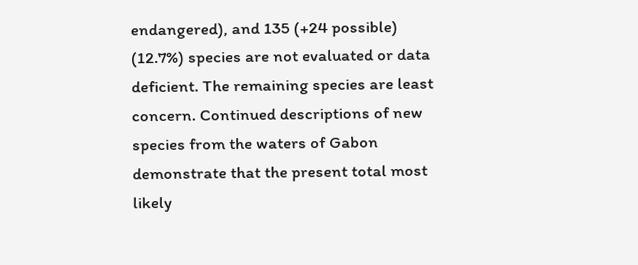endangered), and 135 (+24 possible) (12.7%) species are not evaluated or data deficient. The remaining species are least concern. Continued descriptions of new species from the waters of Gabon demonstrate that the present total most likely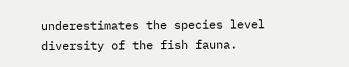underestimates the species level diversity of the fish fauna.